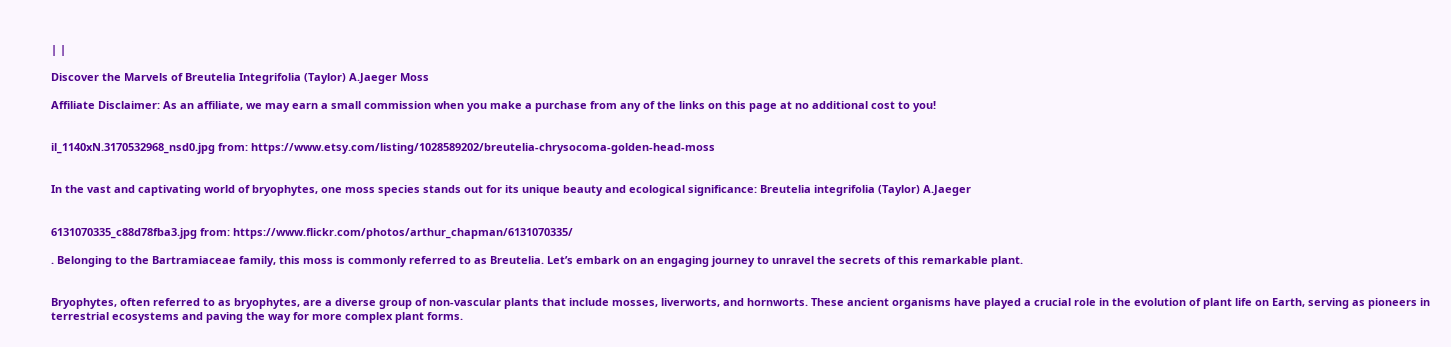| |

Discover the Marvels of Breutelia Integrifolia (Taylor) A.Jaeger Moss

Affiliate Disclaimer: As an affiliate, we may earn a small commission when you make a purchase from any of the links on this page at no additional cost to you!


il_1140xN.3170532968_nsd0.jpg from: https://www.etsy.com/listing/1028589202/breutelia-chrysocoma-golden-head-moss


In the vast and captivating world of bryophytes, one moss species stands out for its unique beauty and ecological significance: Breutelia integrifolia (Taylor) A.Jaeger


6131070335_c88d78fba3.jpg from: https://www.flickr.com/photos/arthur_chapman/6131070335/

. Belonging to the Bartramiaceae family, this moss is commonly referred to as Breutelia. Let’s embark on an engaging journey to unravel the secrets of this remarkable plant.


Bryophytes, often referred to as bryophytes, are a diverse group of non-vascular plants that include mosses, liverworts, and hornworts. These ancient organisms have played a crucial role in the evolution of plant life on Earth, serving as pioneers in terrestrial ecosystems and paving the way for more complex plant forms.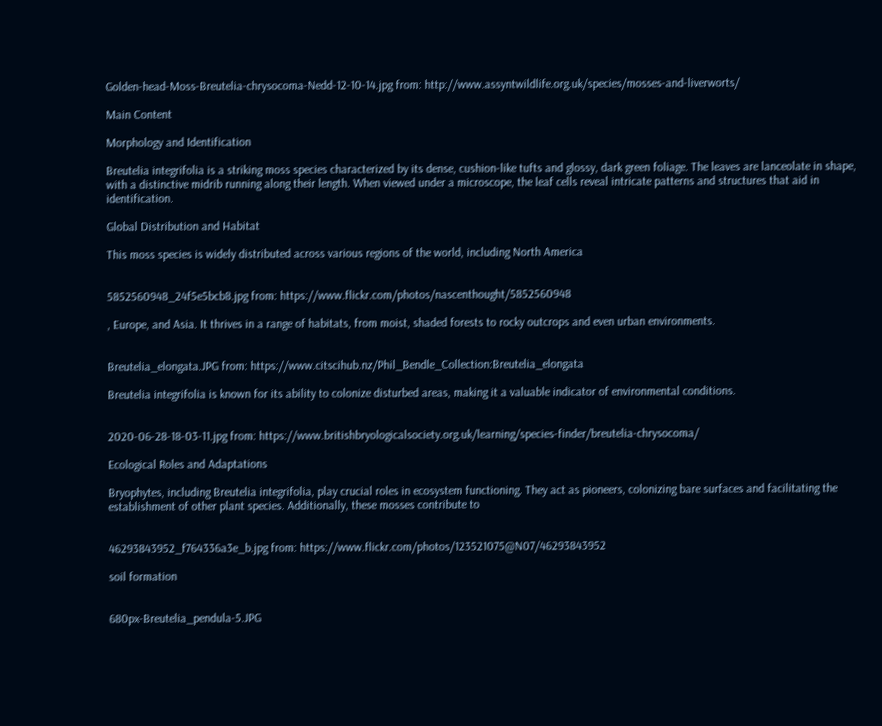Golden-head-Moss-Breutelia-chrysocoma-Nedd-12-10-14.jpg from: http://www.assyntwildlife.org.uk/species/mosses-and-liverworts/

Main Content

Morphology and Identification

Breutelia integrifolia is a striking moss species characterized by its dense, cushion-like tufts and glossy, dark green foliage. The leaves are lanceolate in shape, with a distinctive midrib running along their length. When viewed under a microscope, the leaf cells reveal intricate patterns and structures that aid in identification.

Global Distribution and Habitat

This moss species is widely distributed across various regions of the world, including North America


5852560948_24f5e5bcb8.jpg from: https://www.flickr.com/photos/nascenthought/5852560948

, Europe, and Asia. It thrives in a range of habitats, from moist, shaded forests to rocky outcrops and even urban environments.


Breutelia_elongata.JPG from: https://www.citscihub.nz/Phil_Bendle_Collection:Breutelia_elongata

Breutelia integrifolia is known for its ability to colonize disturbed areas, making it a valuable indicator of environmental conditions.


2020-06-28-18-03-11.jpg from: https://www.britishbryologicalsociety.org.uk/learning/species-finder/breutelia-chrysocoma/

Ecological Roles and Adaptations

Bryophytes, including Breutelia integrifolia, play crucial roles in ecosystem functioning. They act as pioneers, colonizing bare surfaces and facilitating the establishment of other plant species. Additionally, these mosses contribute to


46293843952_f764336a3e_b.jpg from: https://www.flickr.com/photos/123521075@N07/46293843952

soil formation


680px-Breutelia_pendula-5.JPG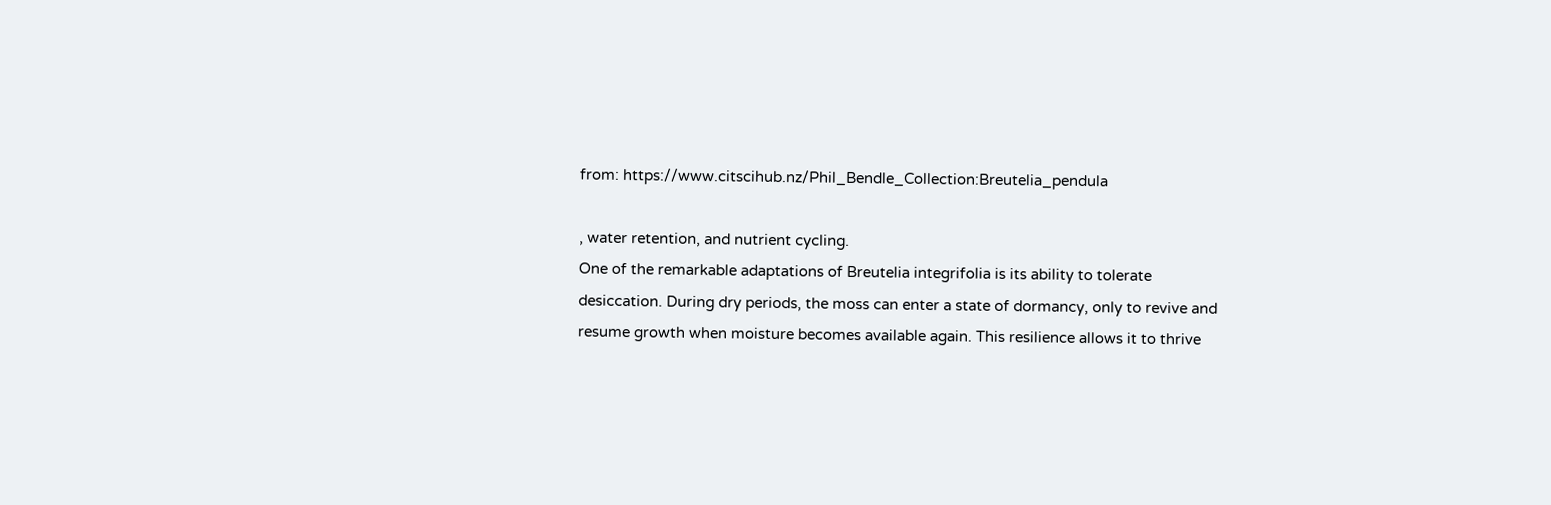from: https://www.citscihub.nz/Phil_Bendle_Collection:Breutelia_pendula

, water retention, and nutrient cycling.
One of the remarkable adaptations of Breutelia integrifolia is its ability to tolerate desiccation. During dry periods, the moss can enter a state of dormancy, only to revive and resume growth when moisture becomes available again. This resilience allows it to thrive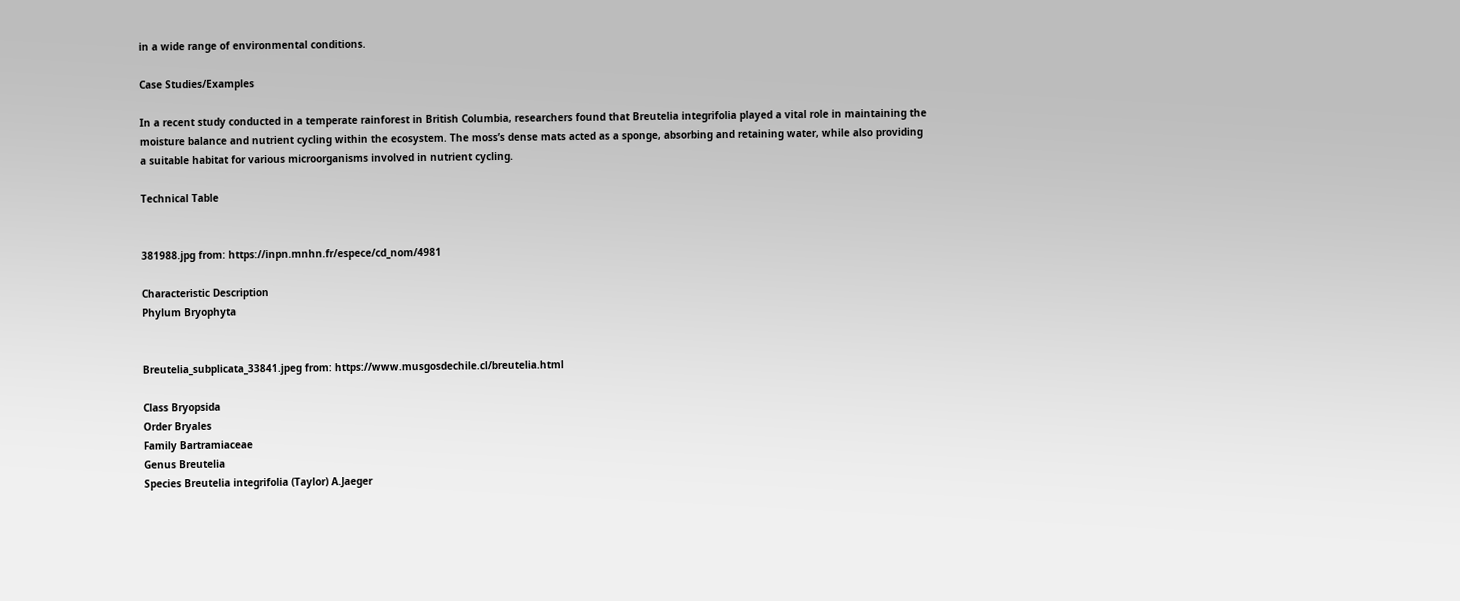in a wide range of environmental conditions.

Case Studies/Examples

In a recent study conducted in a temperate rainforest in British Columbia, researchers found that Breutelia integrifolia played a vital role in maintaining the moisture balance and nutrient cycling within the ecosystem. The moss’s dense mats acted as a sponge, absorbing and retaining water, while also providing a suitable habitat for various microorganisms involved in nutrient cycling.

Technical Table


381988.jpg from: https://inpn.mnhn.fr/espece/cd_nom/4981

Characteristic Description
Phylum Bryophyta


Breutelia_subplicata_33841.jpeg from: https://www.musgosdechile.cl/breutelia.html

Class Bryopsida
Order Bryales
Family Bartramiaceae
Genus Breutelia
Species Breutelia integrifolia (Taylor) A.Jaeger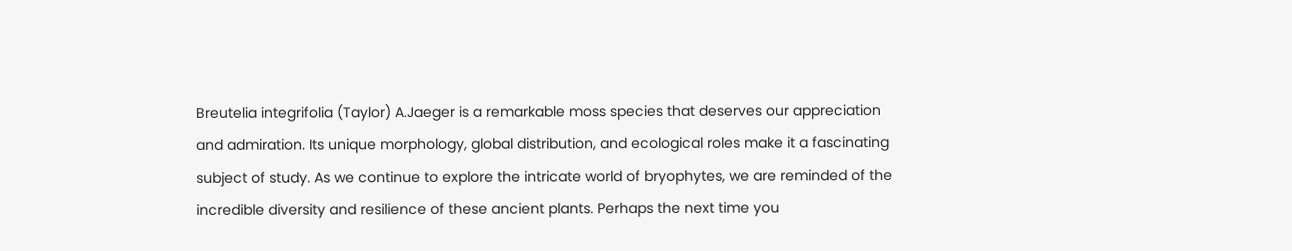Breutelia integrifolia (Taylor) A.Jaeger is a remarkable moss species that deserves our appreciation and admiration. Its unique morphology, global distribution, and ecological roles make it a fascinating subject of study. As we continue to explore the intricate world of bryophytes, we are reminded of the incredible diversity and resilience of these ancient plants. Perhaps the next time you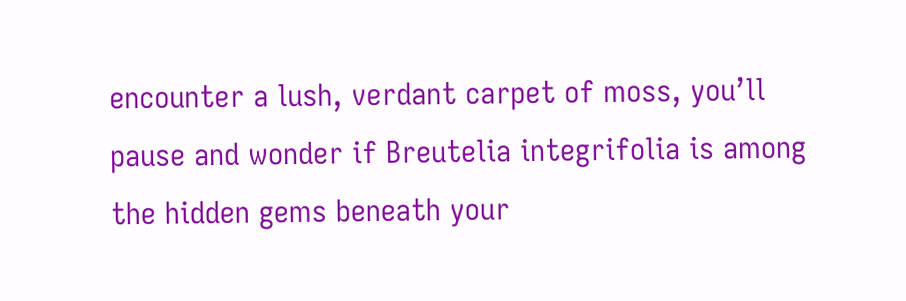encounter a lush, verdant carpet of moss, you’ll pause and wonder if Breutelia integrifolia is among the hidden gems beneath your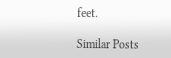feet.

Similar Posts